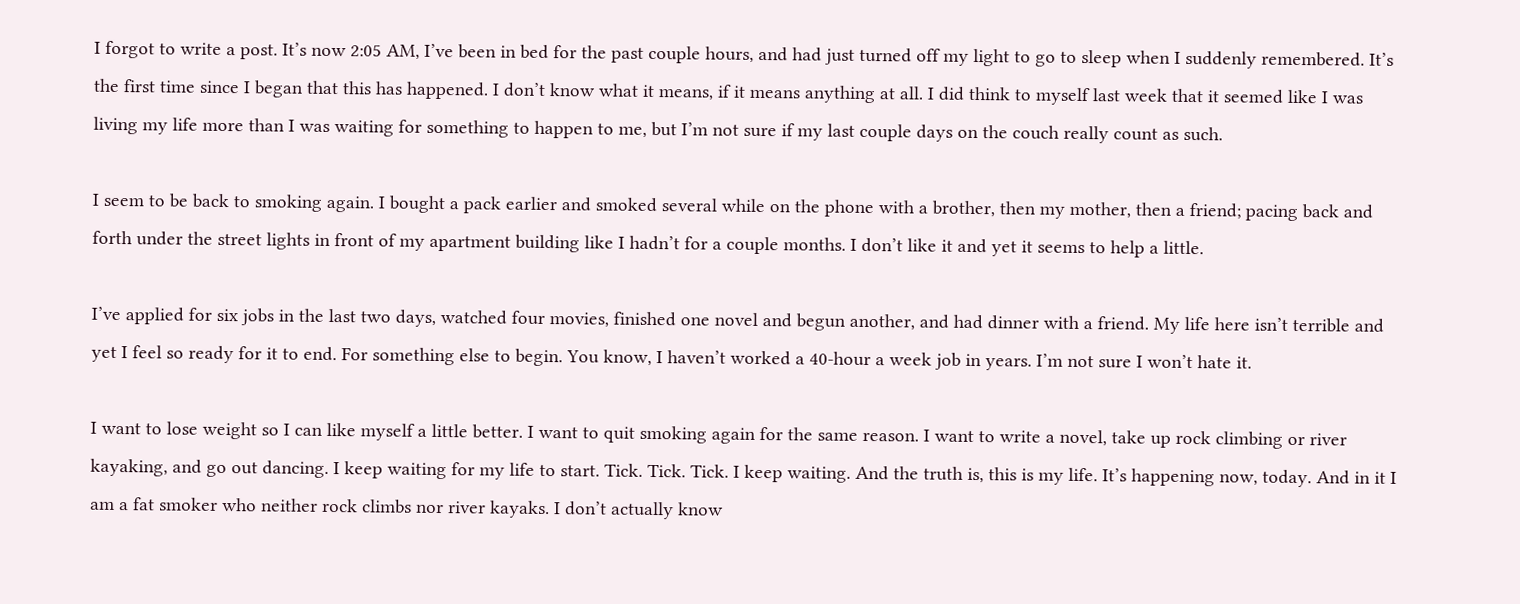I forgot to write a post. It’s now 2:05 AM, I’ve been in bed for the past couple hours, and had just turned off my light to go to sleep when I suddenly remembered. It’s the first time since I began that this has happened. I don’t know what it means, if it means anything at all. I did think to myself last week that it seemed like I was living my life more than I was waiting for something to happen to me, but I’m not sure if my last couple days on the couch really count as such.

I seem to be back to smoking again. I bought a pack earlier and smoked several while on the phone with a brother, then my mother, then a friend; pacing back and forth under the street lights in front of my apartment building like I hadn’t for a couple months. I don’t like it and yet it seems to help a little.

I’ve applied for six jobs in the last two days, watched four movies, finished one novel and begun another, and had dinner with a friend. My life here isn’t terrible and yet I feel so ready for it to end. For something else to begin. You know, I haven’t worked a 40-hour a week job in years. I’m not sure I won’t hate it.

I want to lose weight so I can like myself a little better. I want to quit smoking again for the same reason. I want to write a novel, take up rock climbing or river kayaking, and go out dancing. I keep waiting for my life to start. Tick. Tick. Tick. I keep waiting. And the truth is, this is my life. It’s happening now, today. And in it I am a fat smoker who neither rock climbs nor river kayaks. I don’t actually know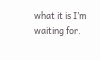what it is I’m waiting for.